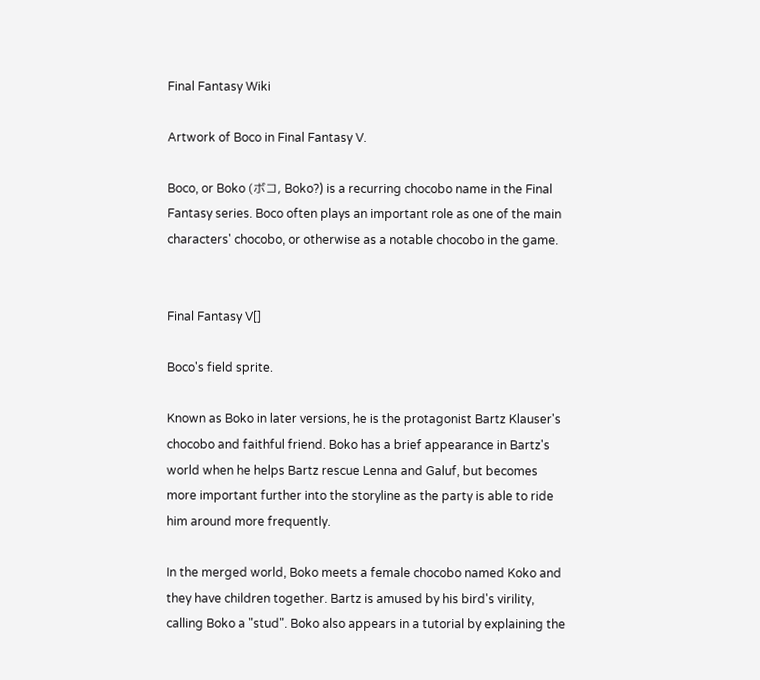Final Fantasy Wiki

Artwork of Boco in Final Fantasy V.

Boco, or Boko (ボコ, Boko?) is a recurring chocobo name in the Final Fantasy series. Boco often plays an important role as one of the main characters' chocobo, or otherwise as a notable chocobo in the game.


Final Fantasy V[]

Boco's field sprite.

Known as Boko in later versions, he is the protagonist Bartz Klauser's chocobo and faithful friend. Boko has a brief appearance in Bartz's world when he helps Bartz rescue Lenna and Galuf, but becomes more important further into the storyline as the party is able to ride him around more frequently.

In the merged world, Boko meets a female chocobo named Koko and they have children together. Bartz is amused by his bird's virility, calling Boko a "stud". Boko also appears in a tutorial by explaining the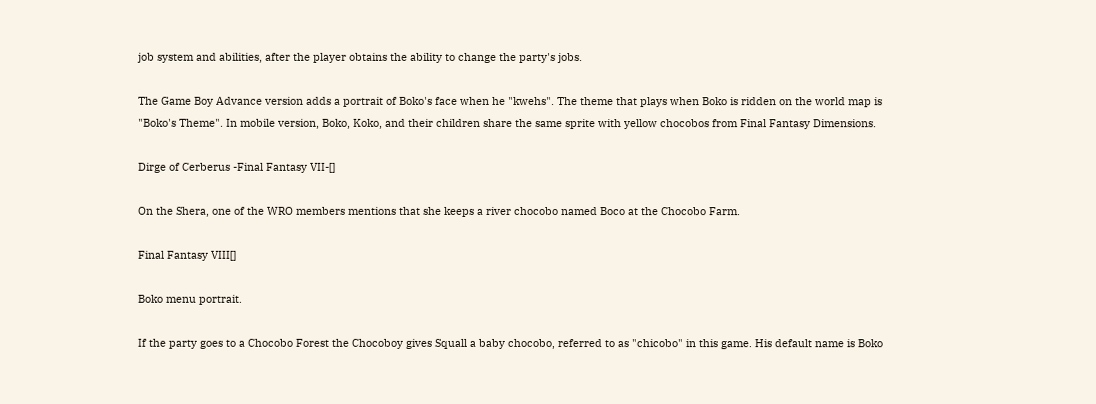job system and abilities, after the player obtains the ability to change the party's jobs.

The Game Boy Advance version adds a portrait of Boko's face when he "kwehs". The theme that plays when Boko is ridden on the world map is "Boko's Theme". In mobile version, Boko, Koko, and their children share the same sprite with yellow chocobos from Final Fantasy Dimensions.

Dirge of Cerberus -Final Fantasy VII-[]

On the Shera, one of the WRO members mentions that she keeps a river chocobo named Boco at the Chocobo Farm.

Final Fantasy VIII[]

Boko menu portrait.

If the party goes to a Chocobo Forest the Chocoboy gives Squall a baby chocobo, referred to as "chicobo" in this game. His default name is Boko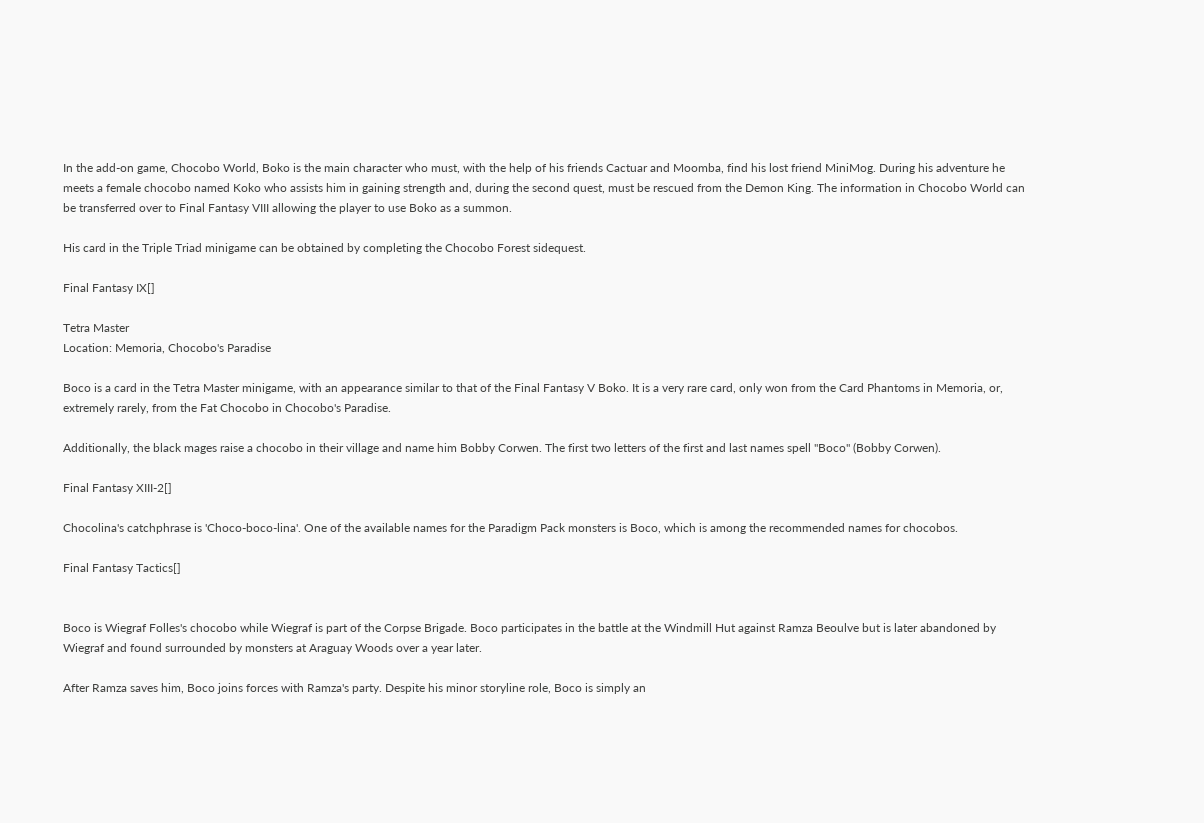In the add-on game, Chocobo World, Boko is the main character who must, with the help of his friends Cactuar and Moomba, find his lost friend MiniMog. During his adventure he meets a female chocobo named Koko who assists him in gaining strength and, during the second quest, must be rescued from the Demon King. The information in Chocobo World can be transferred over to Final Fantasy VIII allowing the player to use Boko as a summon.

His card in the Triple Triad minigame can be obtained by completing the Chocobo Forest sidequest.

Final Fantasy IX[]

Tetra Master
Location: Memoria, Chocobo's Paradise

Boco is a card in the Tetra Master minigame, with an appearance similar to that of the Final Fantasy V Boko. It is a very rare card, only won from the Card Phantoms in Memoria, or, extremely rarely, from the Fat Chocobo in Chocobo's Paradise.

Additionally, the black mages raise a chocobo in their village and name him Bobby Corwen. The first two letters of the first and last names spell "Boco" (Bobby Corwen).

Final Fantasy XIII-2[]

Chocolina's catchphrase is 'Choco-boco-lina'. One of the available names for the Paradigm Pack monsters is Boco, which is among the recommended names for chocobos.

Final Fantasy Tactics[]


Boco is Wiegraf Folles's chocobo while Wiegraf is part of the Corpse Brigade. Boco participates in the battle at the Windmill Hut against Ramza Beoulve but is later abandoned by Wiegraf and found surrounded by monsters at Araguay Woods over a year later.

After Ramza saves him, Boco joins forces with Ramza's party. Despite his minor storyline role, Boco is simply an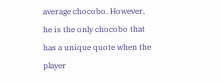average chocobo. However, he is the only chocobo that has a unique quote when the player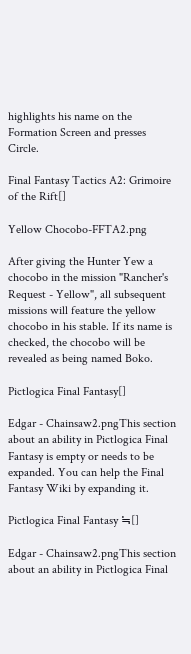highlights his name on the Formation Screen and presses Circle.

Final Fantasy Tactics A2: Grimoire of the Rift[]

Yellow Chocobo-FFTA2.png

After giving the Hunter Yew a chocobo in the mission "Rancher's Request - Yellow", all subsequent missions will feature the yellow chocobo in his stable. If its name is checked, the chocobo will be revealed as being named Boko.

Pictlogica Final Fantasy[]

Edgar - Chainsaw2.pngThis section about an ability in Pictlogica Final Fantasy is empty or needs to be expanded. You can help the Final Fantasy Wiki by expanding it.

Pictlogica Final Fantasy ≒[]

Edgar - Chainsaw2.pngThis section about an ability in Pictlogica Final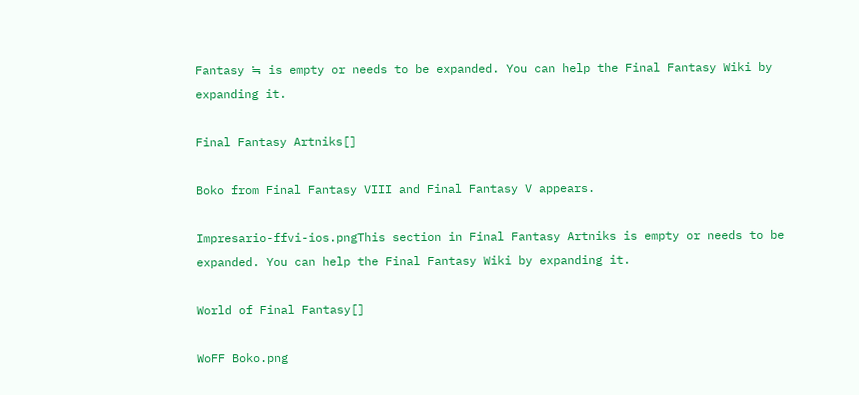Fantasy ≒ is empty or needs to be expanded. You can help the Final Fantasy Wiki by expanding it.

Final Fantasy Artniks[]

Boko from Final Fantasy VIII and Final Fantasy V appears.

Impresario-ffvi-ios.pngThis section in Final Fantasy Artniks is empty or needs to be expanded. You can help the Final Fantasy Wiki by expanding it.

World of Final Fantasy[]

WoFF Boko.png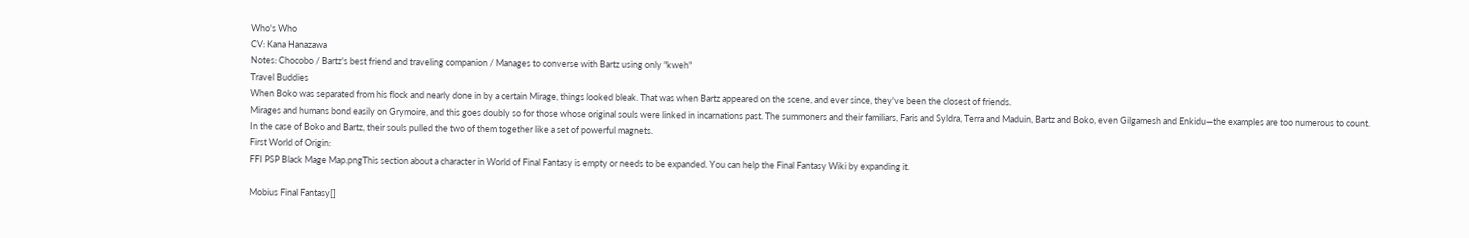Who's Who
CV: Kana Hanazawa
Notes: Chocobo / Bartz's best friend and traveling companion / Manages to converse with Bartz using only "kweh"
Travel Buddies
When Boko was separated from his flock and nearly done in by a certain Mirage, things looked bleak. That was when Bartz appeared on the scene, and ever since, they've been the closest of friends.
Mirages and humans bond easily on Grymoire, and this goes doubly so for those whose original souls were linked in incarnations past. The summoners and their familiars, Faris and Syldra, Terra and Maduin, Bartz and Boko, even Gilgamesh and Enkidu—the examples are too numerous to count.
In the case of Boko and Bartz, their souls pulled the two of them together like a set of powerful magnets.
First World of Origin:
FFI PSP Black Mage Map.pngThis section about a character in World of Final Fantasy is empty or needs to be expanded. You can help the Final Fantasy Wiki by expanding it.

Mobius Final Fantasy[]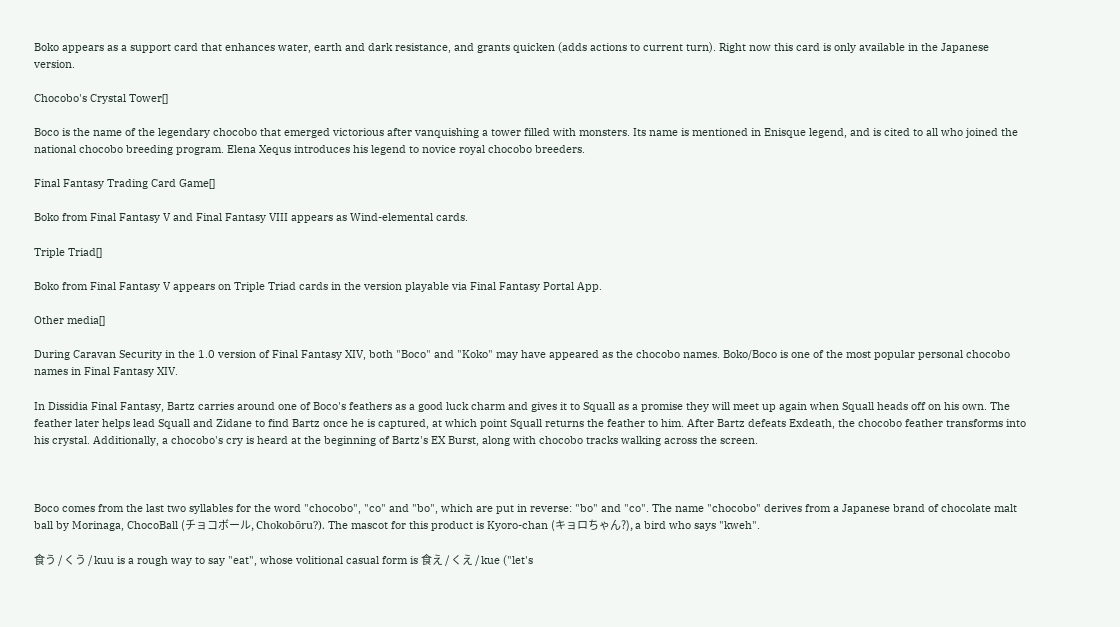Boko appears as a support card that enhances water, earth and dark resistance, and grants quicken (adds actions to current turn). Right now this card is only available in the Japanese version.

Chocobo's Crystal Tower[]

Boco is the name of the legendary chocobo that emerged victorious after vanquishing a tower filled with monsters. Its name is mentioned in Enisque legend, and is cited to all who joined the national chocobo breeding program. Elena Xequs introduces his legend to novice royal chocobo breeders.

Final Fantasy Trading Card Game[]

Boko from Final Fantasy V and Final Fantasy VIII appears as Wind-elemental cards.

Triple Triad[]

Boko from Final Fantasy V appears on Triple Triad cards in the version playable via Final Fantasy Portal App.

Other media[]

During Caravan Security in the 1.0 version of Final Fantasy XIV, both "Boco" and "Koko" may have appeared as the chocobo names. Boko/Boco is one of the most popular personal chocobo names in Final Fantasy XIV.

In Dissidia Final Fantasy, Bartz carries around one of Boco's feathers as a good luck charm and gives it to Squall as a promise they will meet up again when Squall heads off on his own. The feather later helps lead Squall and Zidane to find Bartz once he is captured, at which point Squall returns the feather to him. After Bartz defeats Exdeath, the chocobo feather transforms into his crystal. Additionally, a chocobo's cry is heard at the beginning of Bartz's EX Burst, along with chocobo tracks walking across the screen.



Boco comes from the last two syllables for the word "chocobo", "co" and "bo", which are put in reverse: "bo" and "co". The name "chocobo" derives from a Japanese brand of chocolate malt ball by Morinaga, ChocoBall (チョコボール, Chokobōru?). The mascot for this product is Kyoro-chan (キョロちゃん?), a bird who says "kweh".

食う / くう / kuu is a rough way to say "eat", whose volitional casual form is 食え / くえ / kue ("let's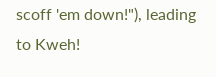scoff 'em down!"), leading to Kweh!